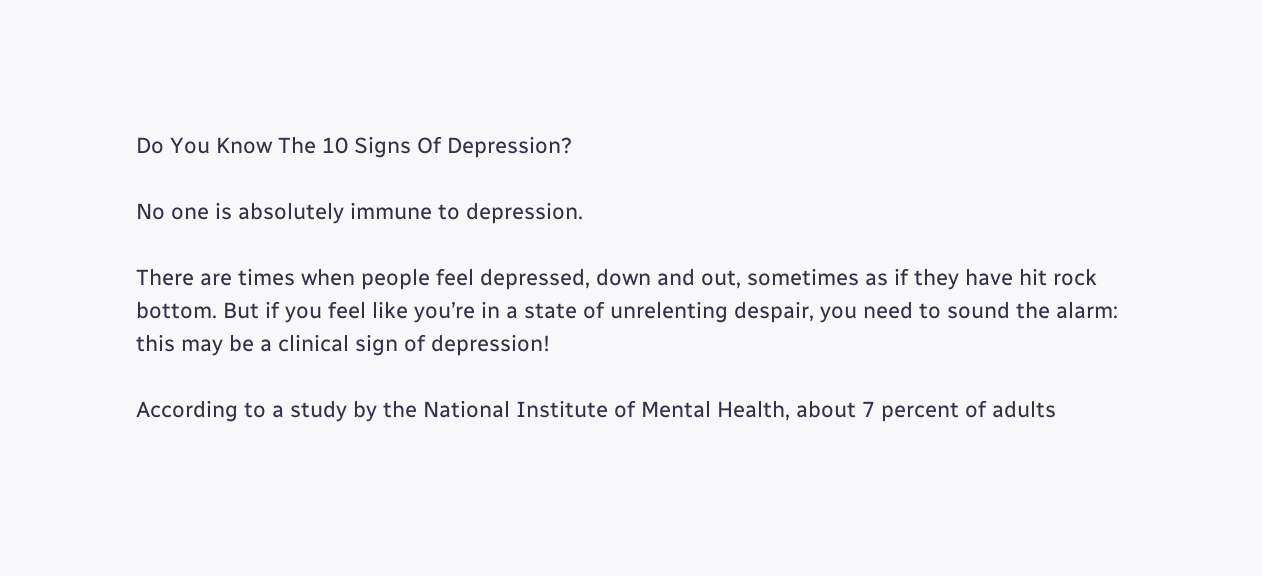Do You Know The 10 Signs Of Depression?

No one is absolutely immune to depression.

There are times when people feel depressed, down and out, sometimes as if they have hit rock bottom. But if you feel like you’re in a state of unrelenting despair, you need to sound the alarm: this may be a clinical sign of depression!

According to a study by the National Institute of Mental Health, about 7 percent of adults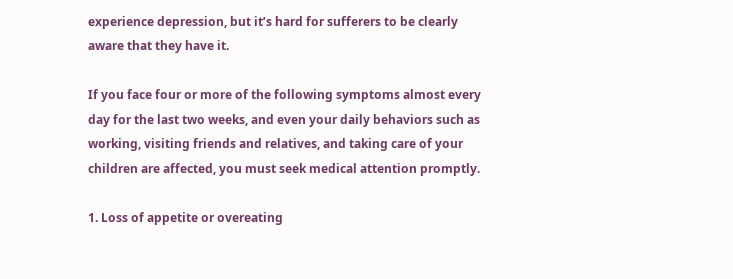experience depression, but it’s hard for sufferers to be clearly aware that they have it.

If you face four or more of the following symptoms almost every day for the last two weeks, and even your daily behaviors such as working, visiting friends and relatives, and taking care of your children are affected, you must seek medical attention promptly.

1. Loss of appetite or overeating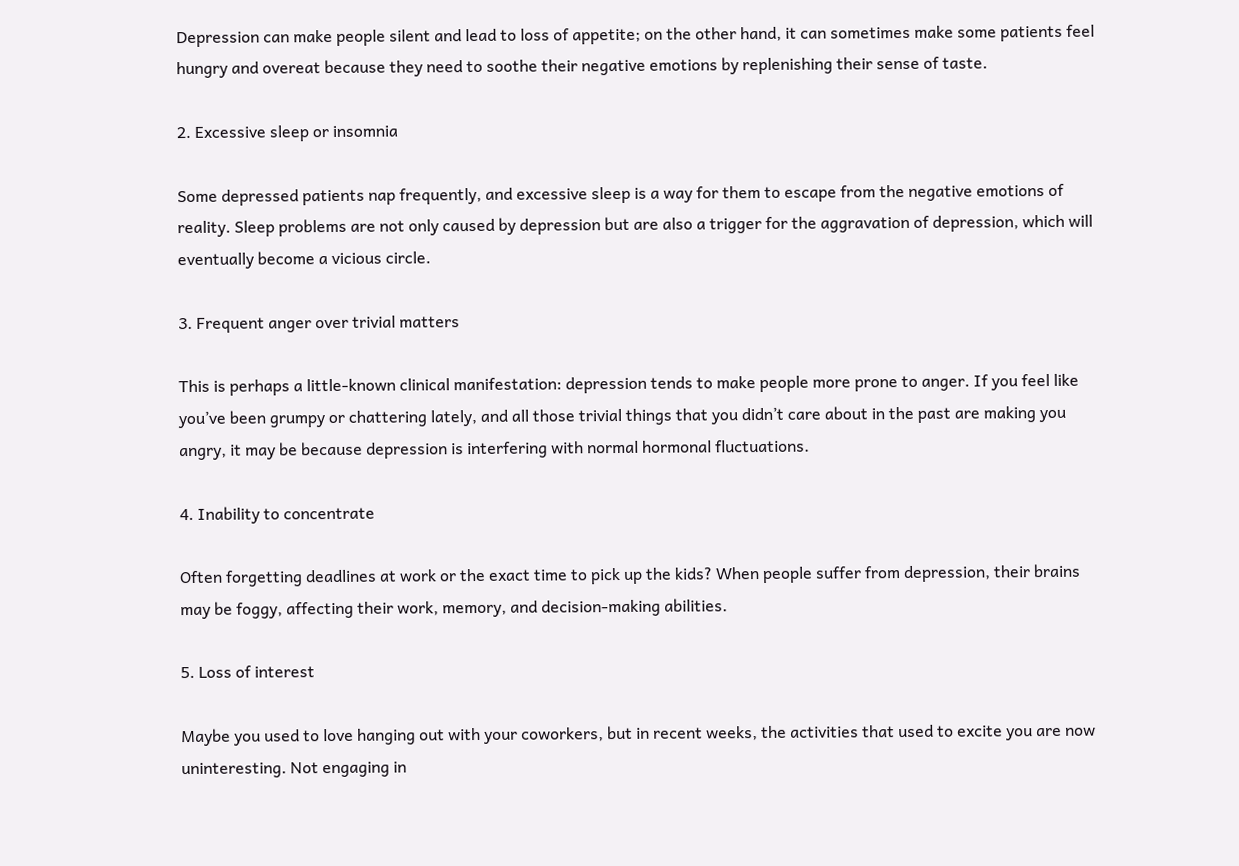Depression can make people silent and lead to loss of appetite; on the other hand, it can sometimes make some patients feel hungry and overeat because they need to soothe their negative emotions by replenishing their sense of taste.

2. Excessive sleep or insomnia

Some depressed patients nap frequently, and excessive sleep is a way for them to escape from the negative emotions of reality. Sleep problems are not only caused by depression but are also a trigger for the aggravation of depression, which will eventually become a vicious circle.

3. Frequent anger over trivial matters

This is perhaps a little-known clinical manifestation: depression tends to make people more prone to anger. If you feel like you’ve been grumpy or chattering lately, and all those trivial things that you didn’t care about in the past are making you angry, it may be because depression is interfering with normal hormonal fluctuations.

4. Inability to concentrate

Often forgetting deadlines at work or the exact time to pick up the kids? When people suffer from depression, their brains may be foggy, affecting their work, memory, and decision-making abilities.

5. Loss of interest

Maybe you used to love hanging out with your coworkers, but in recent weeks, the activities that used to excite you are now uninteresting. Not engaging in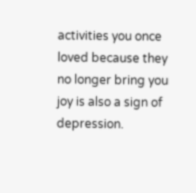activities you once loved because they no longer bring you joy is also a sign of depression.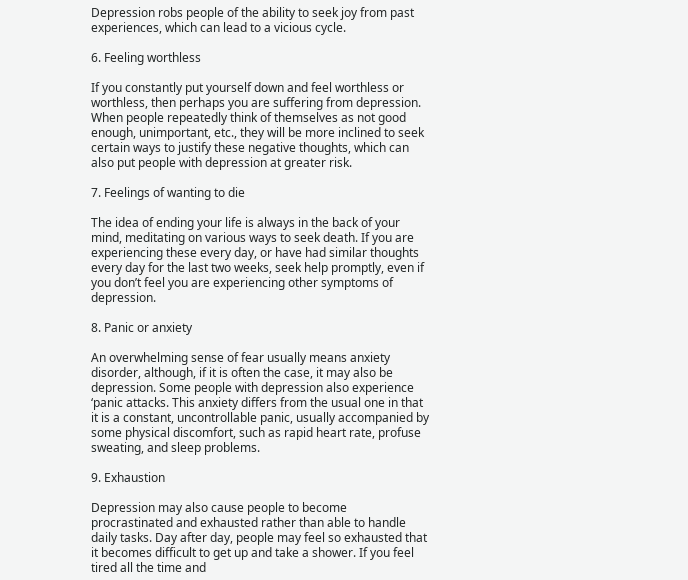Depression robs people of the ability to seek joy from past experiences, which can lead to a vicious cycle.

6. Feeling worthless

If you constantly put yourself down and feel worthless or worthless, then perhaps you are suffering from depression. When people repeatedly think of themselves as not good enough, unimportant, etc., they will be more inclined to seek certain ways to justify these negative thoughts, which can also put people with depression at greater risk.

7. Feelings of wanting to die

The idea of ending your life is always in the back of your mind, meditating on various ways to seek death. If you are experiencing these every day, or have had similar thoughts every day for the last two weeks, seek help promptly, even if you don’t feel you are experiencing other symptoms of depression.

8. Panic or anxiety

An overwhelming sense of fear usually means anxiety disorder, although, if it is often the case, it may also be depression. Some people with depression also experience ‘panic attacks. This anxiety differs from the usual one in that it is a constant, uncontrollable panic, usually accompanied by some physical discomfort, such as rapid heart rate, profuse sweating, and sleep problems.

9. Exhaustion

Depression may also cause people to become procrastinated and exhausted rather than able to handle daily tasks. Day after day, people may feel so exhausted that it becomes difficult to get up and take a shower. If you feel tired all the time and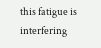this fatigue is interfering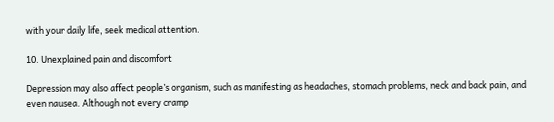with your daily life, seek medical attention.

10. Unexplained pain and discomfort

Depression may also affect people’s organism, such as manifesting as headaches, stomach problems, neck and back pain, and even nausea. Although not every cramp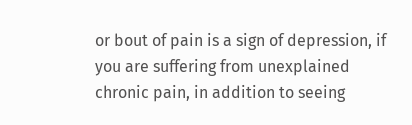or bout of pain is a sign of depression, if you are suffering from unexplained chronic pain, in addition to seeing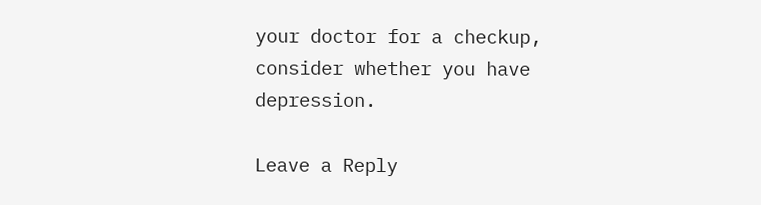your doctor for a checkup, consider whether you have depression.

Leave a Reply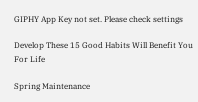GIPHY App Key not set. Please check settings

Develop These 15 Good Habits Will Benefit You For Life

Spring Maintenance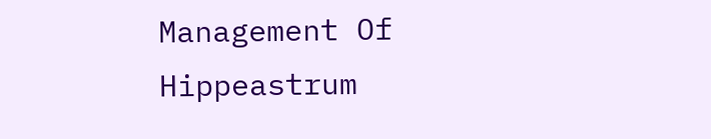Management Of Hippeastrum